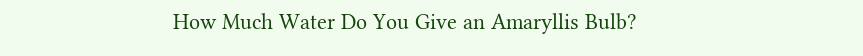How Much Water Do You Give an Amaryllis Bulb?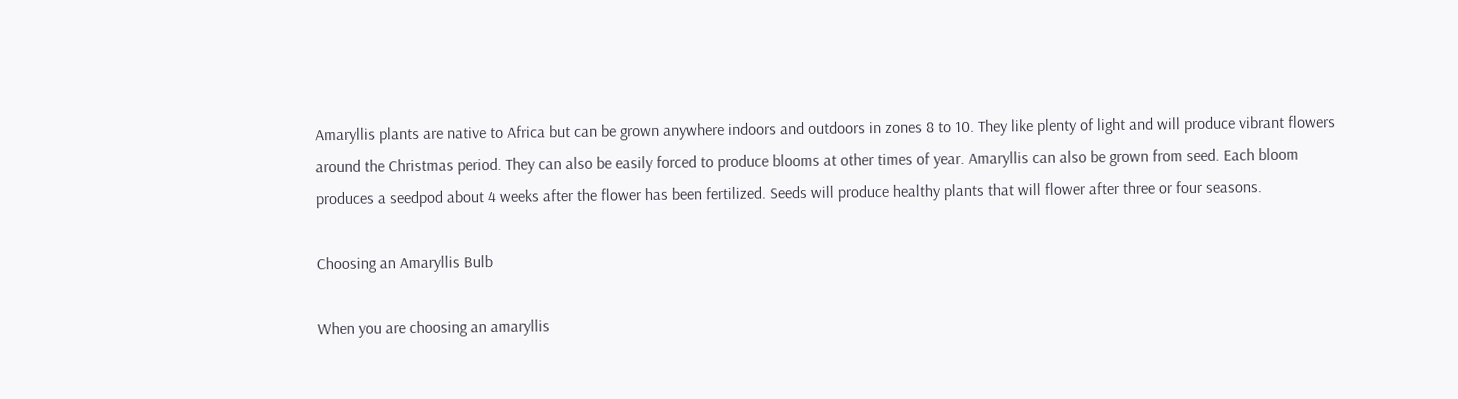Amaryllis plants are native to Africa but can be grown anywhere indoors and outdoors in zones 8 to 10. They like plenty of light and will produce vibrant flowers around the Christmas period. They can also be easily forced to produce blooms at other times of year. Amaryllis can also be grown from seed. Each bloom produces a seedpod about 4 weeks after the flower has been fertilized. Seeds will produce healthy plants that will flower after three or four seasons.

Choosing an Amaryllis Bulb

When you are choosing an amaryllis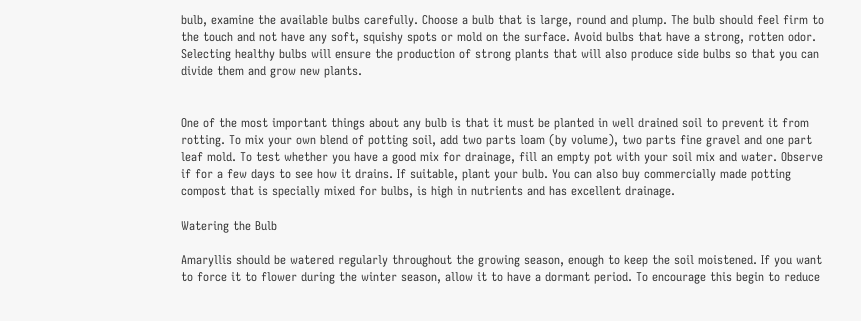bulb, examine the available bulbs carefully. Choose a bulb that is large, round and plump. The bulb should feel firm to the touch and not have any soft, squishy spots or mold on the surface. Avoid bulbs that have a strong, rotten odor. Selecting healthy bulbs will ensure the production of strong plants that will also produce side bulbs so that you can divide them and grow new plants.


One of the most important things about any bulb is that it must be planted in well drained soil to prevent it from rotting. To mix your own blend of potting soil, add two parts loam (by volume), two parts fine gravel and one part leaf mold. To test whether you have a good mix for drainage, fill an empty pot with your soil mix and water. Observe if for a few days to see how it drains. If suitable, plant your bulb. You can also buy commercially made potting compost that is specially mixed for bulbs, is high in nutrients and has excellent drainage.

Watering the Bulb

Amaryllis should be watered regularly throughout the growing season, enough to keep the soil moistened. If you want to force it to flower during the winter season, allow it to have a dormant period. To encourage this begin to reduce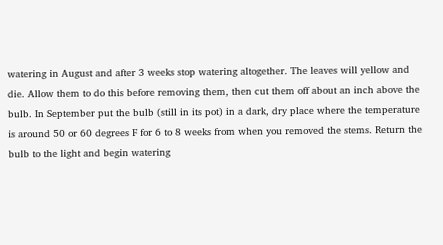watering in August and after 3 weeks stop watering altogether. The leaves will yellow and die. Allow them to do this before removing them, then cut them off about an inch above the bulb. In September put the bulb (still in its pot) in a dark, dry place where the temperature is around 50 or 60 degrees F for 6 to 8 weeks from when you removed the stems. Return the bulb to the light and begin watering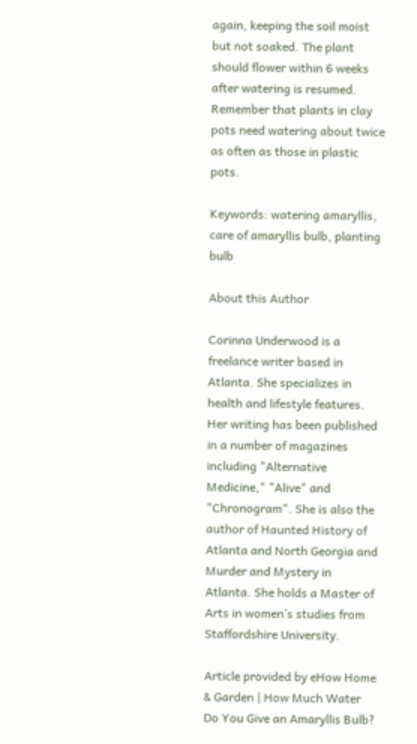again, keeping the soil moist but not soaked. The plant should flower within 6 weeks after watering is resumed. Remember that plants in clay pots need watering about twice as often as those in plastic pots.

Keywords: watering amaryllis, care of amaryllis bulb, planting bulb

About this Author

Corinna Underwood is a freelance writer based in Atlanta. She specializes in health and lifestyle features. Her writing has been published in a number of magazines including "Alternative Medicine," "Alive" and "Chronogram". She is also the author of Haunted History of Atlanta and North Georgia and Murder and Mystery in Atlanta. She holds a Master of Arts in women’s studies from Staffordshire University.

Article provided by eHow Home & Garden | How Much Water Do You Give an Amaryllis Bulb?